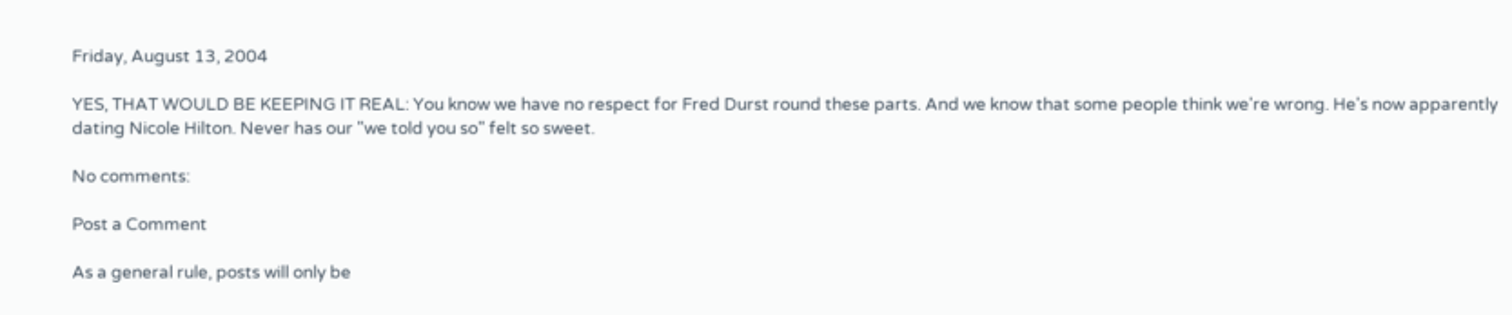Friday, August 13, 2004

YES, THAT WOULD BE KEEPING IT REAL: You know we have no respect for Fred Durst round these parts. And we know that some people think we're wrong. He's now apparently dating Nicole Hilton. Never has our "we told you so" felt so sweet.

No comments:

Post a Comment

As a general rule, posts will only be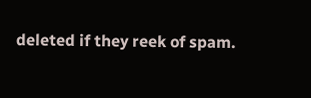deleted if they reek of spam.